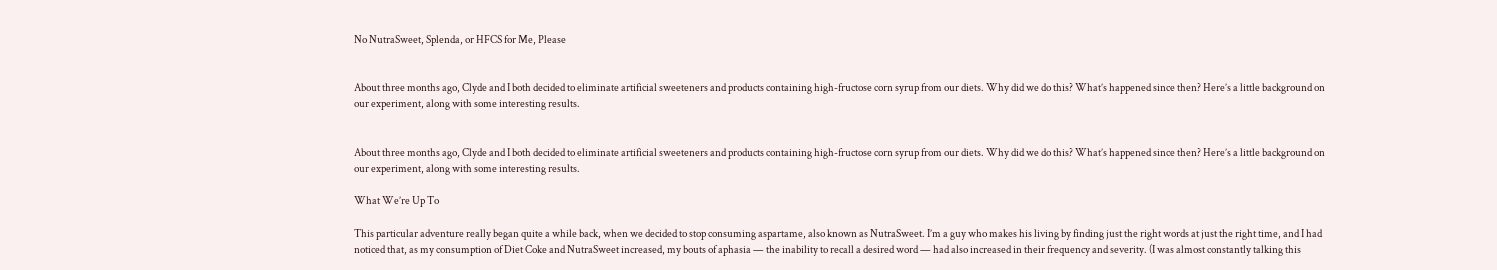No NutraSweet, Splenda, or HFCS for Me, Please


About three months ago, Clyde and I both decided to eliminate artificial sweeteners and products containing high-fructose corn syrup from our diets. Why did we do this? What’s happened since then? Here’s a little background on our experiment, along with some interesting results.


About three months ago, Clyde and I both decided to eliminate artificial sweeteners and products containing high-fructose corn syrup from our diets. Why did we do this? What’s happened since then? Here’s a little background on our experiment, along with some interesting results.

What We’re Up To

This particular adventure really began quite a while back, when we decided to stop consuming aspartame, also known as NutraSweet. I’m a guy who makes his living by finding just the right words at just the right time, and I had noticed that, as my consumption of Diet Coke and NutraSweet increased, my bouts of aphasia — the inability to recall a desired word — had also increased in their frequency and severity. (I was almost constantly talking this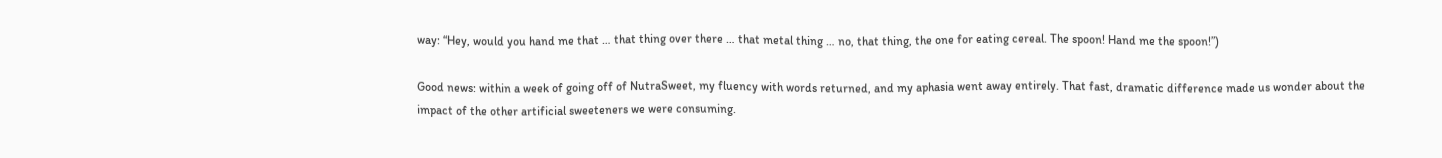way: “Hey, would you hand me that … that thing over there … that metal thing … no, that thing, the one for eating cereal. The spoon! Hand me the spoon!”)

Good news: within a week of going off of NutraSweet, my fluency with words returned, and my aphasia went away entirely. That fast, dramatic difference made us wonder about the impact of the other artificial sweeteners we were consuming.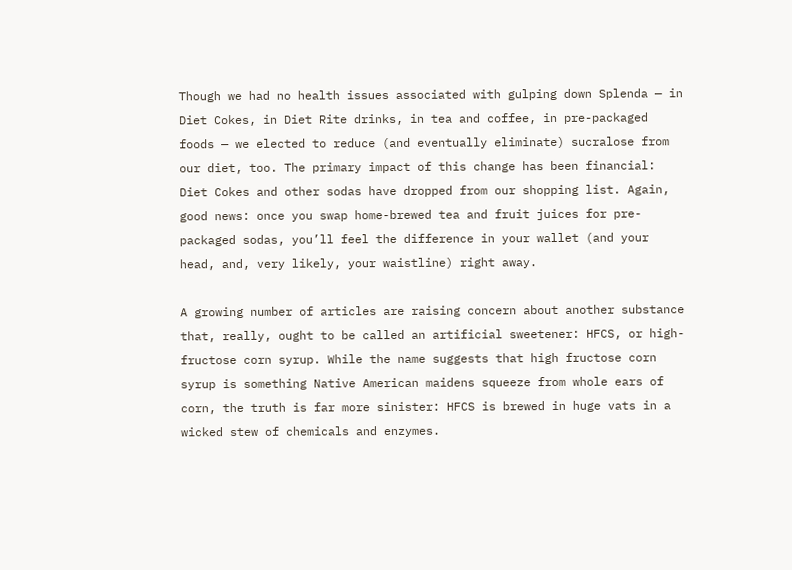Though we had no health issues associated with gulping down Splenda — in Diet Cokes, in Diet Rite drinks, in tea and coffee, in pre-packaged foods — we elected to reduce (and eventually eliminate) sucralose from our diet, too. The primary impact of this change has been financial: Diet Cokes and other sodas have dropped from our shopping list. Again, good news: once you swap home-brewed tea and fruit juices for pre-packaged sodas, you’ll feel the difference in your wallet (and your head, and, very likely, your waistline) right away.

A growing number of articles are raising concern about another substance that, really, ought to be called an artificial sweetener: HFCS, or high-fructose corn syrup. While the name suggests that high fructose corn syrup is something Native American maidens squeeze from whole ears of corn, the truth is far more sinister: HFCS is brewed in huge vats in a wicked stew of chemicals and enzymes.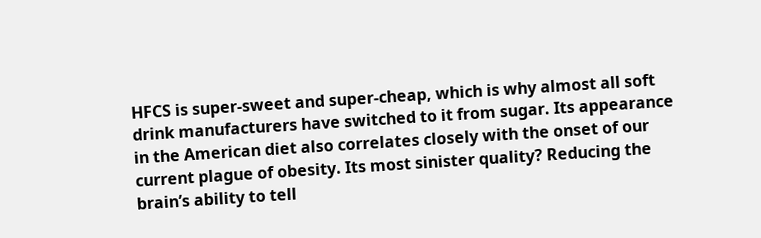HFCS is super-sweet and super-cheap, which is why almost all soft drink manufacturers have switched to it from sugar. Its appearance in the American diet also correlates closely with the onset of our current plague of obesity. Its most sinister quality? Reducing the brain’s ability to tell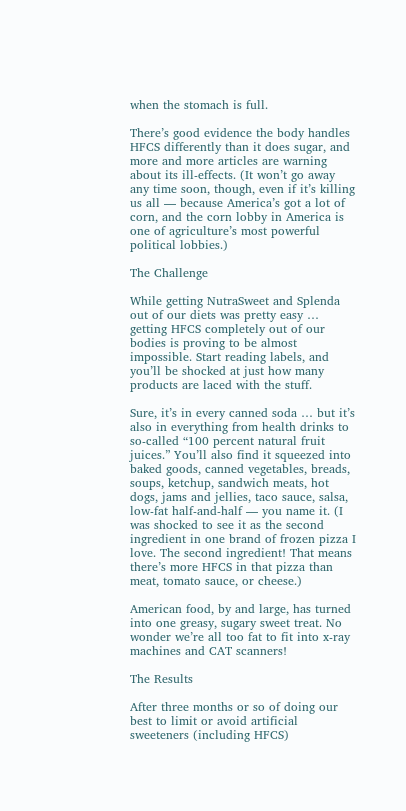when the stomach is full.

There’s good evidence the body handles HFCS differently than it does sugar, and more and more articles are warning about its ill-effects. (It won’t go away any time soon, though, even if it’s killing us all — because America’s got a lot of corn, and the corn lobby in America is one of agriculture’s most powerful political lobbies.)

The Challenge

While getting NutraSweet and Splenda out of our diets was pretty easy … getting HFCS completely out of our bodies is proving to be almost impossible. Start reading labels, and you’ll be shocked at just how many products are laced with the stuff.

Sure, it’s in every canned soda … but it’s also in everything from health drinks to so-called “100 percent natural fruit juices.” You’ll also find it squeezed into baked goods, canned vegetables, breads, soups, ketchup, sandwich meats, hot dogs, jams and jellies, taco sauce, salsa, low-fat half-and-half — you name it. (I was shocked to see it as the second ingredient in one brand of frozen pizza I love. The second ingredient! That means there’s more HFCS in that pizza than meat, tomato sauce, or cheese.)

American food, by and large, has turned into one greasy, sugary sweet treat. No wonder we’re all too fat to fit into x-ray machines and CAT scanners!

The Results

After three months or so of doing our best to limit or avoid artificial sweeteners (including HFCS)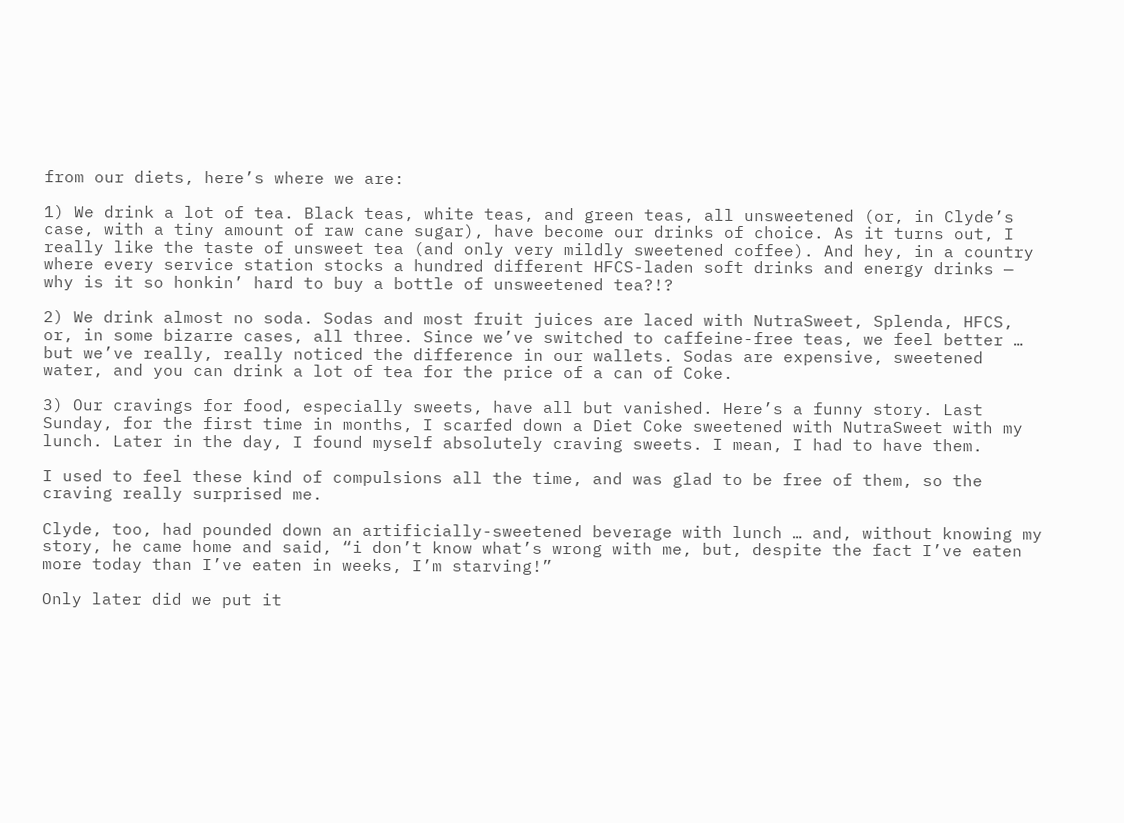from our diets, here’s where we are:

1) We drink a lot of tea. Black teas, white teas, and green teas, all unsweetened (or, in Clyde’s case, with a tiny amount of raw cane sugar), have become our drinks of choice. As it turns out, I really like the taste of unsweet tea (and only very mildly sweetened coffee). And hey, in a country where every service station stocks a hundred different HFCS-laden soft drinks and energy drinks — why is it so honkin’ hard to buy a bottle of unsweetened tea?!?

2) We drink almost no soda. Sodas and most fruit juices are laced with NutraSweet, Splenda, HFCS, or, in some bizarre cases, all three. Since we’ve switched to caffeine-free teas, we feel better … but we’ve really, really noticed the difference in our wallets. Sodas are expensive, sweetened water, and you can drink a lot of tea for the price of a can of Coke.

3) Our cravings for food, especially sweets, have all but vanished. Here’s a funny story. Last Sunday, for the first time in months, I scarfed down a Diet Coke sweetened with NutraSweet with my lunch. Later in the day, I found myself absolutely craving sweets. I mean, I had to have them.

I used to feel these kind of compulsions all the time, and was glad to be free of them, so the craving really surprised me.

Clyde, too, had pounded down an artificially-sweetened beverage with lunch … and, without knowing my story, he came home and said, “i don’t know what’s wrong with me, but, despite the fact I’ve eaten more today than I’ve eaten in weeks, I’m starving!”

Only later did we put it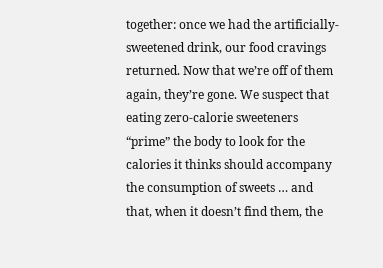together: once we had the artificially-sweetened drink, our food cravings returned. Now that we’re off of them again, they’re gone. We suspect that eating zero-calorie sweeteners “prime” the body to look for the calories it thinks should accompany the consumption of sweets … and that, when it doesn’t find them, the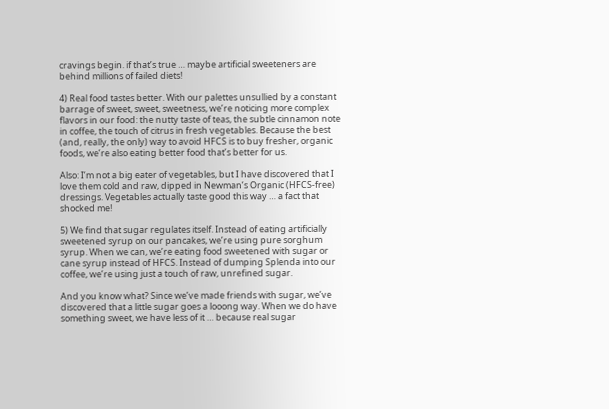cravings begin. if that’s true … maybe artificial sweeteners are behind millions of failed diets!

4) Real food tastes better. With our palettes unsullied by a constant barrage of sweet, sweet, sweetness, we’re noticing more complex flavors in our food: the nutty taste of teas, the subtle cinnamon note in coffee, the touch of citrus in fresh vegetables. Because the best (and, really, the only) way to avoid HFCS is to buy fresher, organic foods, we’re also eating better food that’s better for us.

Also: I’m not a big eater of vegetables, but I have discovered that I love them cold and raw, dipped in Newman’s Organic (HFCS-free) dressings. Vegetables actually taste good this way … a fact that shocked me!

5) We find that sugar regulates itself. Instead of eating artificially sweetened syrup on our pancakes, we’re using pure sorghum syrup. When we can, we’re eating food sweetened with sugar or cane syrup instead of HFCS. Instead of dumping Splenda into our coffee, we’re using just a touch of raw, unrefined sugar.

And you know what? Since we’ve made friends with sugar, we’ve discovered that a little sugar goes a looong way. When we do have something sweet, we have less of it … because real sugar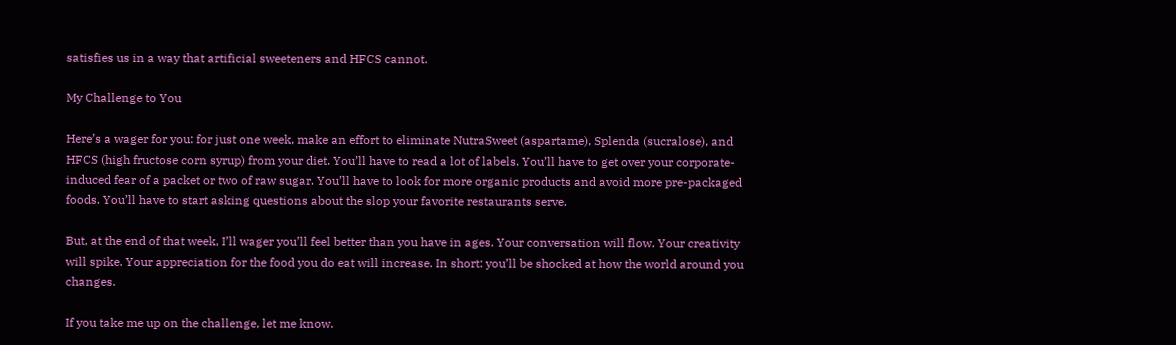satisfies us in a way that artificial sweeteners and HFCS cannot.

My Challenge to You

Here’s a wager for you: for just one week, make an effort to eliminate NutraSweet (aspartame), Splenda (sucralose), and HFCS (high fructose corn syrup) from your diet. You’ll have to read a lot of labels. You’ll have to get over your corporate-induced fear of a packet or two of raw sugar. You’ll have to look for more organic products and avoid more pre-packaged foods. You’ll have to start asking questions about the slop your favorite restaurants serve.

But, at the end of that week, I’ll wager you’ll feel better than you have in ages. Your conversation will flow. Your creativity will spike. Your appreciation for the food you do eat will increase. In short: you’ll be shocked at how the world around you changes.

If you take me up on the challenge, let me know.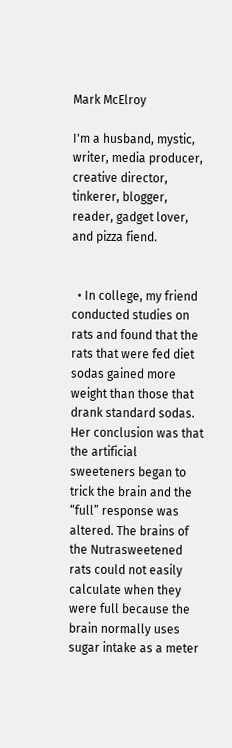Mark McElroy

I'm a husband, mystic, writer, media producer, creative director, tinkerer, blogger, reader, gadget lover, and pizza fiend.


  • In college, my friend conducted studies on rats and found that the rats that were fed diet sodas gained more weight than those that drank standard sodas. Her conclusion was that the artificial sweeteners began to trick the brain and the “full” response was altered. The brains of the Nutrasweetened rats could not easily calculate when they were full because the brain normally uses sugar intake as a meter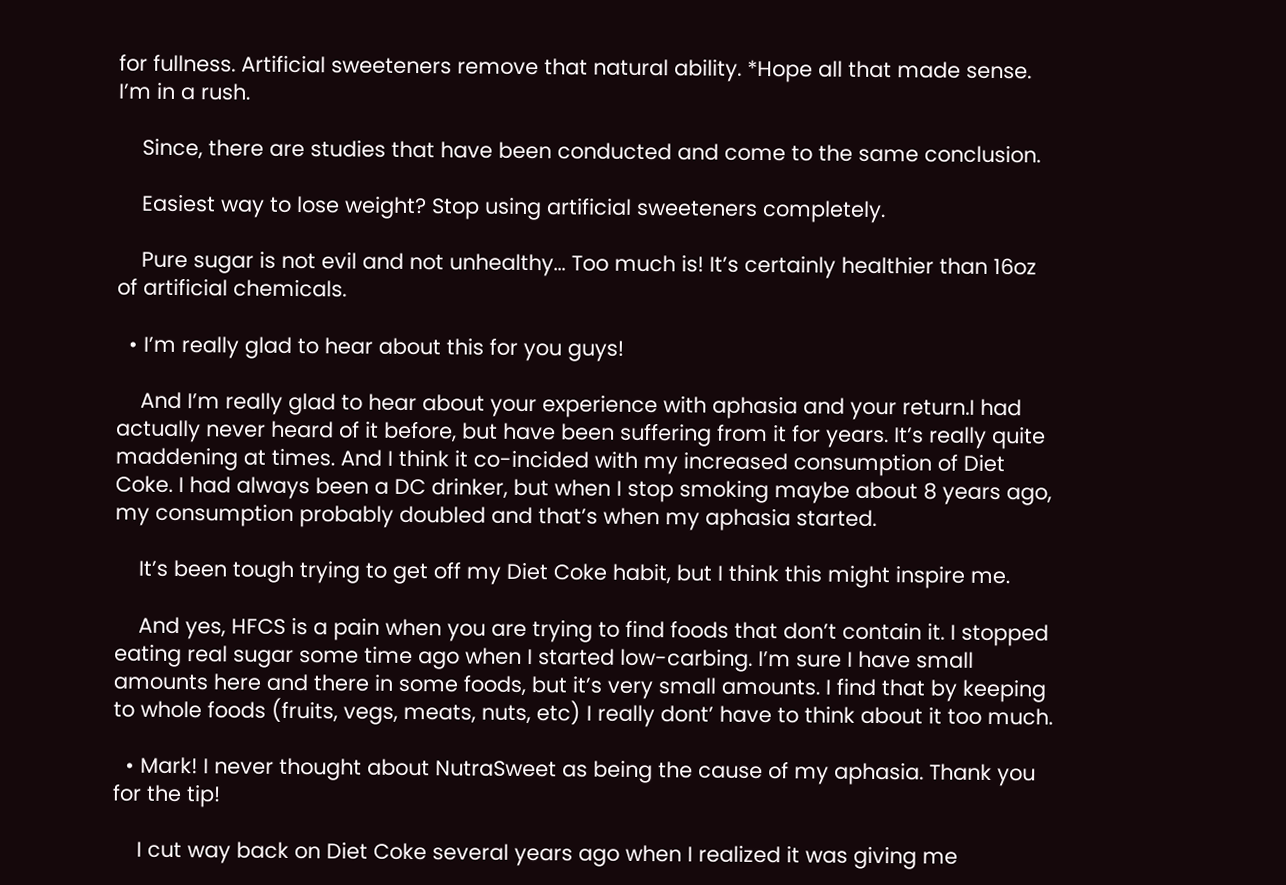for fullness. Artificial sweeteners remove that natural ability. *Hope all that made sense. I’m in a rush.

    Since, there are studies that have been conducted and come to the same conclusion.

    Easiest way to lose weight? Stop using artificial sweeteners completely.

    Pure sugar is not evil and not unhealthy… Too much is! It’s certainly healthier than 16oz of artificial chemicals.

  • I’m really glad to hear about this for you guys!

    And I’m really glad to hear about your experience with aphasia and your return.I had actually never heard of it before, but have been suffering from it for years. It’s really quite maddening at times. And I think it co-incided with my increased consumption of Diet Coke. I had always been a DC drinker, but when I stop smoking maybe about 8 years ago, my consumption probably doubled and that’s when my aphasia started.

    It’s been tough trying to get off my Diet Coke habit, but I think this might inspire me.

    And yes, HFCS is a pain when you are trying to find foods that don’t contain it. I stopped eating real sugar some time ago when I started low-carbing. I’m sure I have small amounts here and there in some foods, but it’s very small amounts. I find that by keeping to whole foods (fruits, vegs, meats, nuts, etc) I really dont’ have to think about it too much.

  • Mark! I never thought about NutraSweet as being the cause of my aphasia. Thank you for the tip!

    I cut way back on Diet Coke several years ago when I realized it was giving me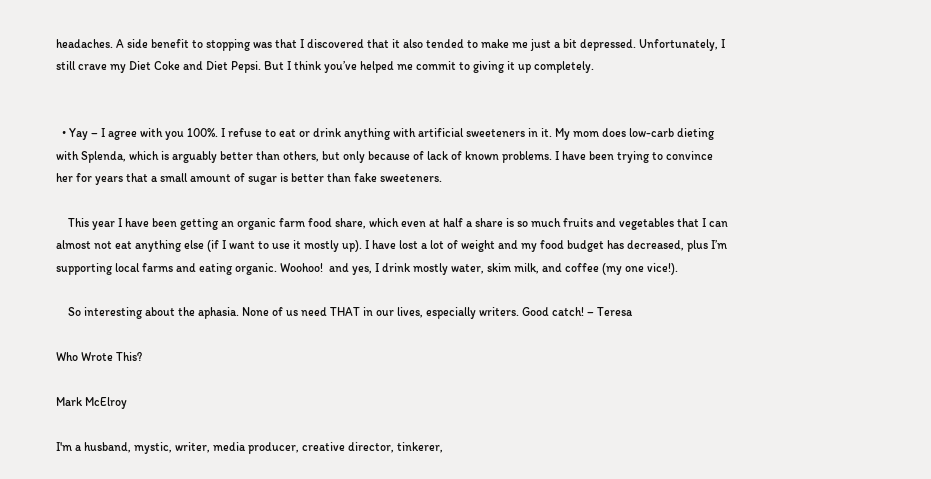headaches. A side benefit to stopping was that I discovered that it also tended to make me just a bit depressed. Unfortunately, I still crave my Diet Coke and Diet Pepsi. But I think you’ve helped me commit to giving it up completely.


  • Yay – I agree with you 100%. I refuse to eat or drink anything with artificial sweeteners in it. My mom does low-carb dieting with Splenda, which is arguably better than others, but only because of lack of known problems. I have been trying to convince her for years that a small amount of sugar is better than fake sweeteners.

    This year I have been getting an organic farm food share, which even at half a share is so much fruits and vegetables that I can almost not eat anything else (if I want to use it mostly up). I have lost a lot of weight and my food budget has decreased, plus I’m supporting local farms and eating organic. Woohoo!  and yes, I drink mostly water, skim milk, and coffee (my one vice!).

    So interesting about the aphasia. None of us need THAT in our lives, especially writers. Good catch! – Teresa

Who Wrote This?

Mark McElroy

I'm a husband, mystic, writer, media producer, creative director, tinkerer,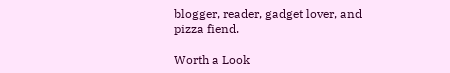blogger, reader, gadget lover, and pizza fiend.

Worth a Look